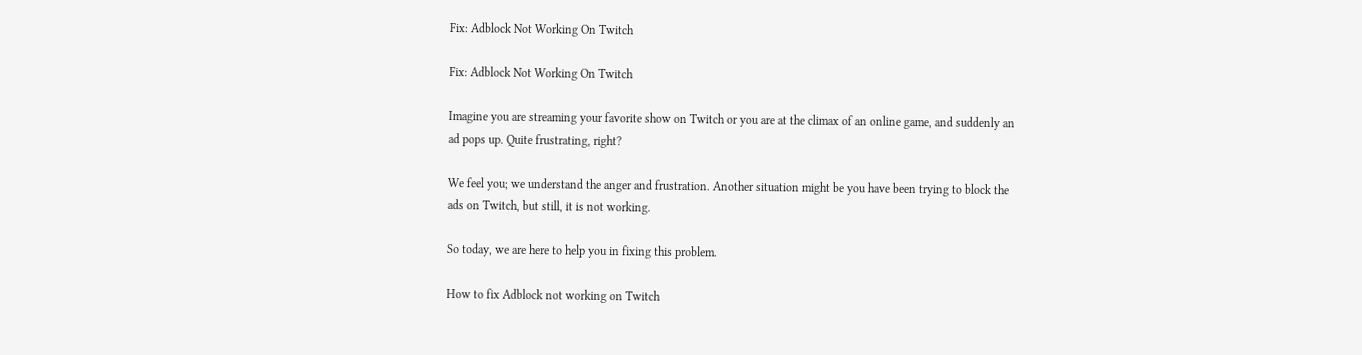Fix: Adblock Not Working On Twitch

Fix: Adblock Not Working On Twitch

Imagine you are streaming your favorite show on Twitch or you are at the climax of an online game, and suddenly an ad pops up. Quite frustrating, right?

We feel you; we understand the anger and frustration. Another situation might be you have been trying to block the ads on Twitch, but still, it is not working.

So today, we are here to help you in fixing this problem.

How to fix Adblock not working on Twitch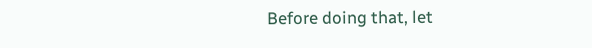Before doing that, let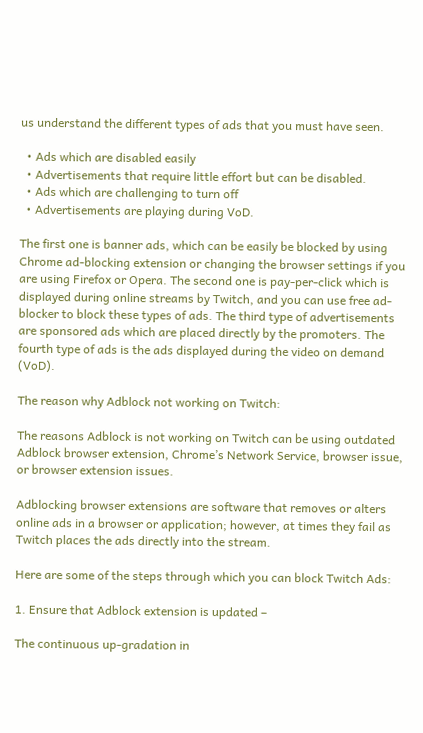us understand the different types of ads that you must have seen.

  • Ads which are disabled easily
  • Advertisements that require little effort but can be disabled.
  • Ads which are challenging to turn off
  • Advertisements are playing during VoD.

The first one is banner ads, which can be easily be blocked by using Chrome ad-blocking extension or changing the browser settings if you are using Firefox or Opera. The second one is pay-per-click which is displayed during online streams by Twitch, and you can use free ad-blocker to block these types of ads. The third type of advertisements are sponsored ads which are placed directly by the promoters. The fourth type of ads is the ads displayed during the video on demand (VoD).

The reason why Adblock not working on Twitch:

The reasons Adblock is not working on Twitch can be using outdated Adblock browser extension, Chrome’s Network Service, browser issue, or browser extension issues.

Adblocking browser extensions are software that removes or alters online ads in a browser or application; however, at times they fail as Twitch places the ads directly into the stream.

Here are some of the steps through which you can block Twitch Ads:

1. Ensure that Adblock extension is updated –

The continuous up-gradation in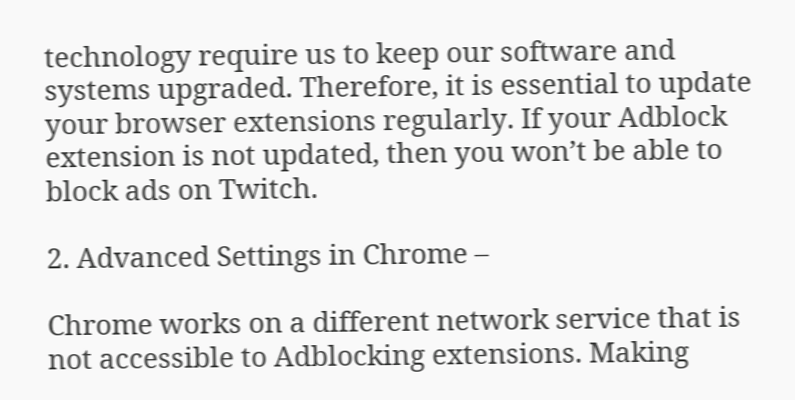technology require us to keep our software and systems upgraded. Therefore, it is essential to update your browser extensions regularly. If your Adblock extension is not updated, then you won’t be able to block ads on Twitch.

2. Advanced Settings in Chrome –

Chrome works on a different network service that is not accessible to Adblocking extensions. Making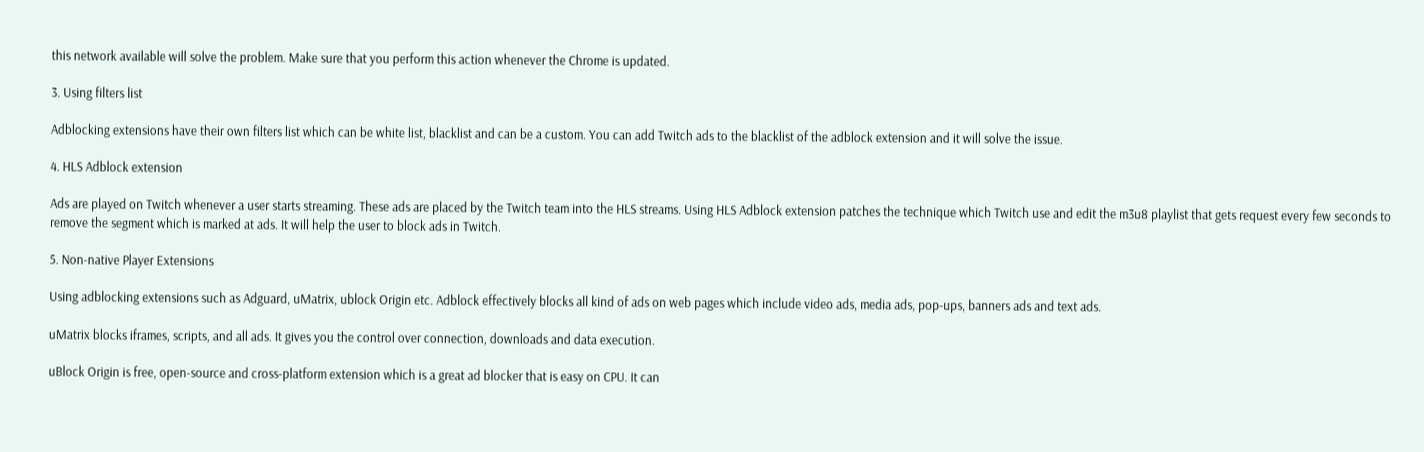this network available will solve the problem. Make sure that you perform this action whenever the Chrome is updated.

3. Using filters list

Adblocking extensions have their own filters list which can be white list, blacklist and can be a custom. You can add Twitch ads to the blacklist of the adblock extension and it will solve the issue.

4. HLS Adblock extension

Ads are played on Twitch whenever a user starts streaming. These ads are placed by the Twitch team into the HLS streams. Using HLS Adblock extension patches the technique which Twitch use and edit the m3u8 playlist that gets request every few seconds to remove the segment which is marked at ads. It will help the user to block ads in Twitch.

5. Non-native Player Extensions

Using adblocking extensions such as Adguard, uMatrix, ublock Origin etc. Adblock effectively blocks all kind of ads on web pages which include video ads, media ads, pop-ups, banners ads and text ads.

uMatrix blocks iframes, scripts, and all ads. It gives you the control over connection, downloads and data execution.

uBlock Origin is free, open-source and cross-platform extension which is a great ad blocker that is easy on CPU. It can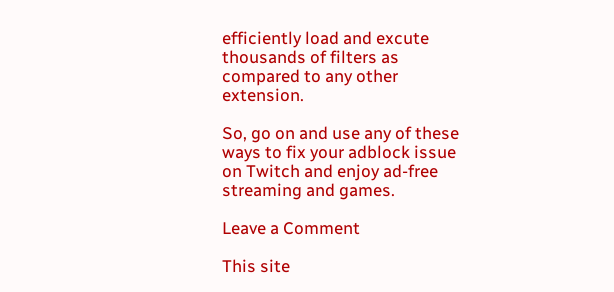efficiently load and excute thousands of filters as compared to any other extension.

So, go on and use any of these ways to fix your adblock issue on Twitch and enjoy ad-free streaming and games.

Leave a Comment

This site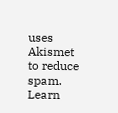uses Akismet to reduce spam. Learn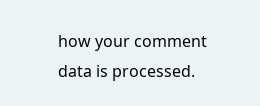how your comment data is processed.